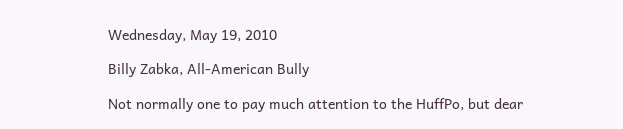Wednesday, May 19, 2010

Billy Zabka, All-American Bully

Not normally one to pay much attention to the HuffPo, but dear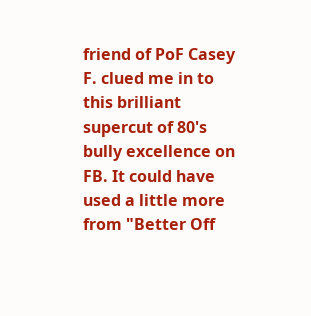friend of PoF Casey F. clued me in to this brilliant supercut of 80's bully excellence on FB. It could have used a little more from "Better Off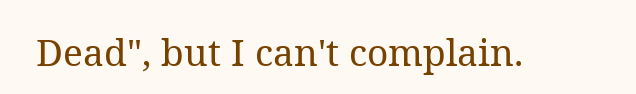Dead", but I can't complain.